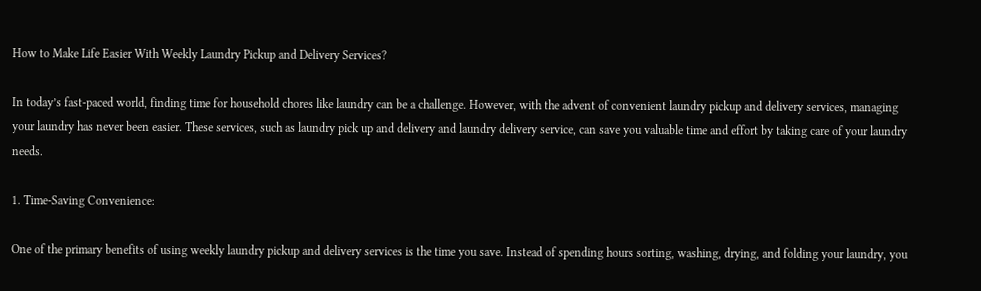How to Make Life Easier With Weekly Laundry Pickup and Delivery Services?

In today’s fast-paced world, finding time for household chores like laundry can be a challenge. However, with the advent of convenient laundry pickup and delivery services, managing your laundry has never been easier. These services, such as laundry pick up and delivery and laundry delivery service, can save you valuable time and effort by taking care of your laundry needs.

1. Time-Saving Convenience:

One of the primary benefits of using weekly laundry pickup and delivery services is the time you save. Instead of spending hours sorting, washing, drying, and folding your laundry, you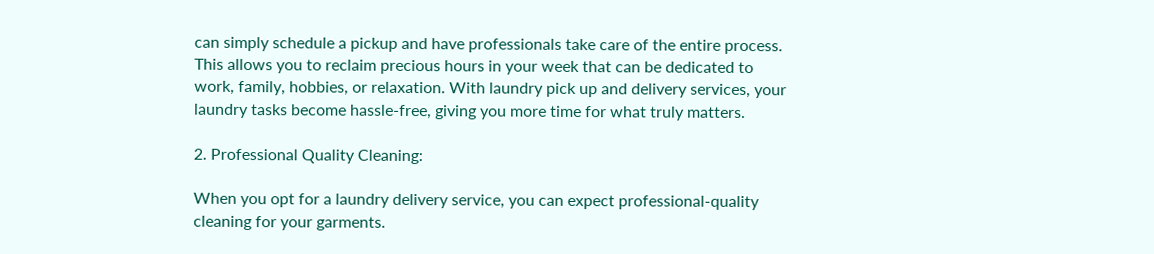can simply schedule a pickup and have professionals take care of the entire process. This allows you to reclaim precious hours in your week that can be dedicated to work, family, hobbies, or relaxation. With laundry pick up and delivery services, your laundry tasks become hassle-free, giving you more time for what truly matters.

2. Professional Quality Cleaning:

When you opt for a laundry delivery service, you can expect professional-quality cleaning for your garments.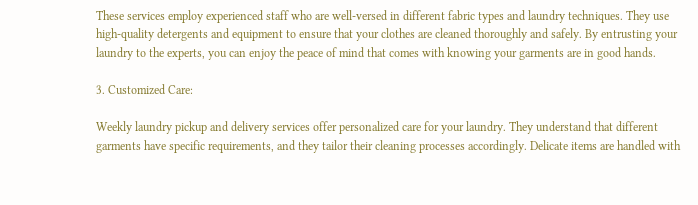These services employ experienced staff who are well-versed in different fabric types and laundry techniques. They use high-quality detergents and equipment to ensure that your clothes are cleaned thoroughly and safely. By entrusting your laundry to the experts, you can enjoy the peace of mind that comes with knowing your garments are in good hands.

3. Customized Care:

Weekly laundry pickup and delivery services offer personalized care for your laundry. They understand that different garments have specific requirements, and they tailor their cleaning processes accordingly. Delicate items are handled with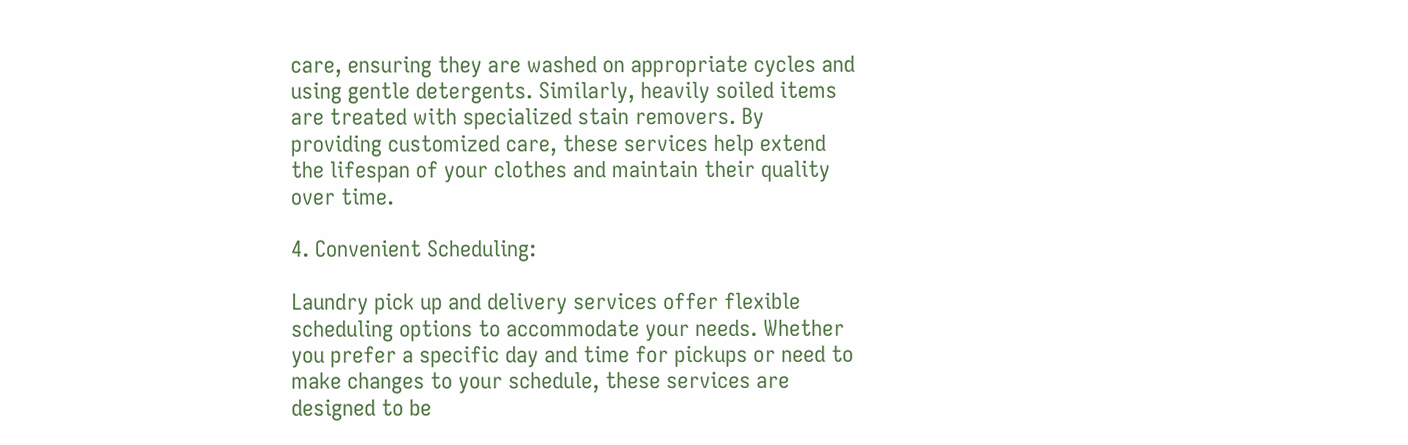care, ensuring they are washed on appropriate cycles and using gentle detergents. Similarly, heavily soiled items are treated with specialized stain removers. By providing customized care, these services help extend the lifespan of your clothes and maintain their quality over time.

4. Convenient Scheduling:

Laundry pick up and delivery services offer flexible scheduling options to accommodate your needs. Whether you prefer a specific day and time for pickups or need to make changes to your schedule, these services are designed to be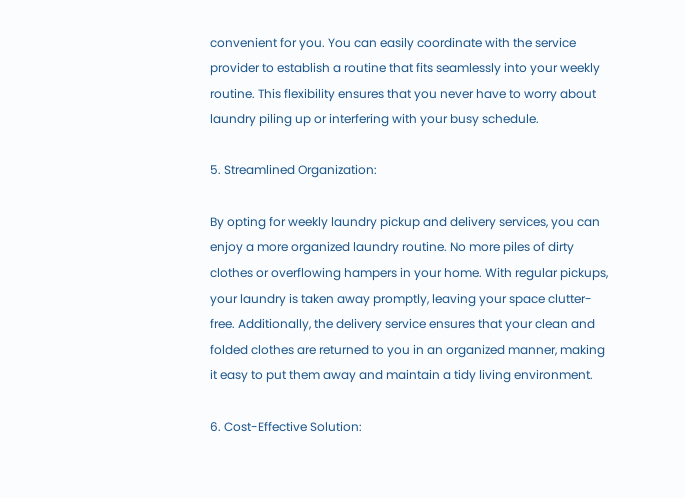convenient for you. You can easily coordinate with the service provider to establish a routine that fits seamlessly into your weekly routine. This flexibility ensures that you never have to worry about laundry piling up or interfering with your busy schedule.

5. Streamlined Organization:

By opting for weekly laundry pickup and delivery services, you can enjoy a more organized laundry routine. No more piles of dirty clothes or overflowing hampers in your home. With regular pickups, your laundry is taken away promptly, leaving your space clutter-free. Additionally, the delivery service ensures that your clean and folded clothes are returned to you in an organized manner, making it easy to put them away and maintain a tidy living environment.

6. Cost-Effective Solution: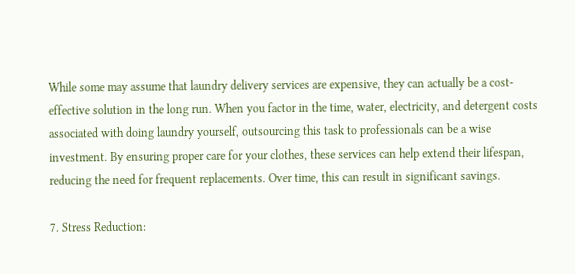While some may assume that laundry delivery services are expensive, they can actually be a cost-effective solution in the long run. When you factor in the time, water, electricity, and detergent costs associated with doing laundry yourself, outsourcing this task to professionals can be a wise investment. By ensuring proper care for your clothes, these services can help extend their lifespan, reducing the need for frequent replacements. Over time, this can result in significant savings.

7. Stress Reduction: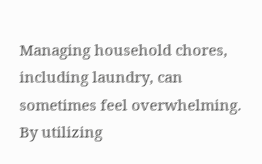Managing household chores, including laundry, can sometimes feel overwhelming. By utilizing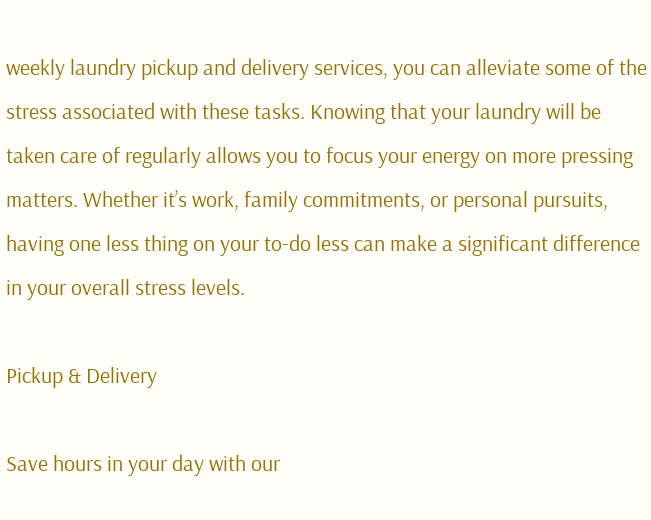weekly laundry pickup and delivery services, you can alleviate some of the stress associated with these tasks. Knowing that your laundry will be taken care of regularly allows you to focus your energy on more pressing matters. Whether it’s work, family commitments, or personal pursuits, having one less thing on your to-do less can make a significant difference in your overall stress levels.

Pickup & Delivery

Save hours in your day with our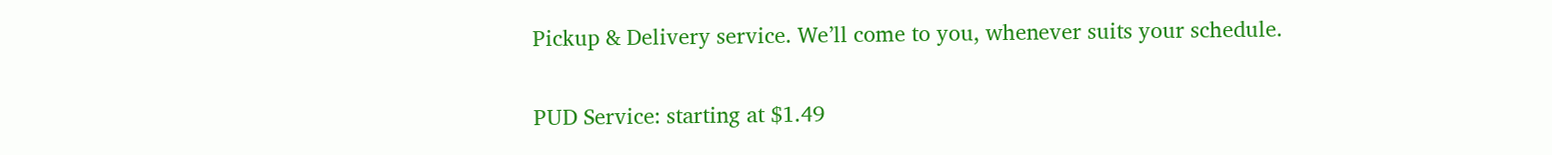Pickup & Delivery service. We’ll come to you, whenever suits your schedule.

PUD Service: starting at $1.49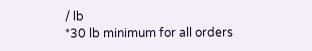/ lb
*30 lb minimum for all orders